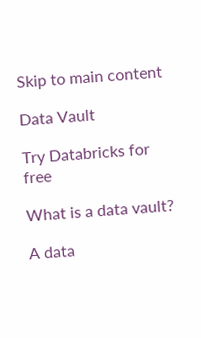Skip to main content

Data Vault

Try Databricks for free

What is a data vault?

A data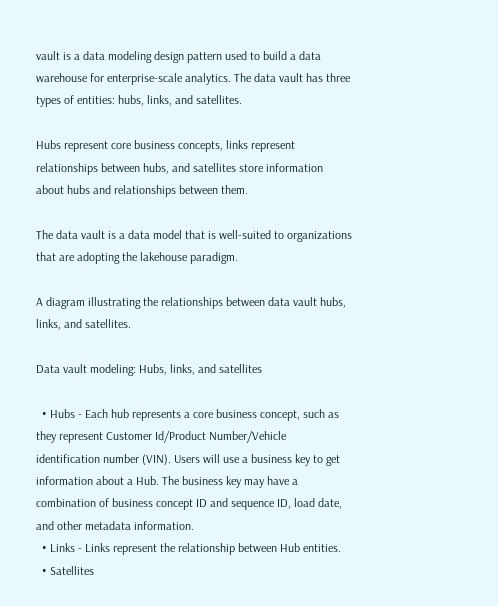vault is a data modeling design pattern used to build a data warehouse for enterprise-scale analytics. The data vault has three types of entities: hubs, links, and satellites.

Hubs represent core business concepts, links represent relationships between hubs, and satellites store information about hubs and relationships between them.

The data vault is a data model that is well-suited to organizations that are adopting the lakehouse paradigm.

A diagram illustrating the relationships between data vault hubs, links, and satellites.

Data vault modeling: Hubs, links, and satellites

  • Hubs - Each hub represents a core business concept, such as they represent Customer Id/Product Number/Vehicle identification number (VIN). Users will use a business key to get information about a Hub. The business key may have a combination of business concept ID and sequence ID, load date, and other metadata information.
  • Links - Links represent the relationship between Hub entities.
  • Satellites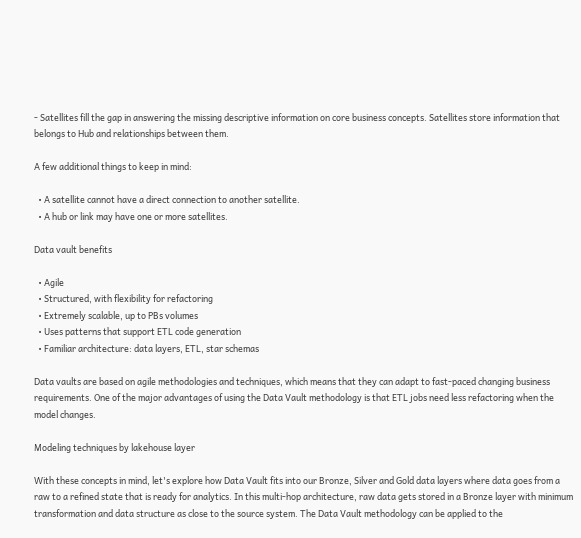- Satellites fill the gap in answering the missing descriptive information on core business concepts. Satellites store information that belongs to Hub and relationships between them.

A few additional things to keep in mind:

  • A satellite cannot have a direct connection to another satellite.
  • A hub or link may have one or more satellites.

Data vault benefits

  • Agile
  • Structured, with flexibility for refactoring
  • Extremely scalable, up to PBs volumes
  • Uses patterns that support ETL code generation
  • Familiar architecture: data layers, ETL, star schemas

Data vaults are based on agile methodologies and techniques, which means that they can adapt to fast-paced changing business requirements. One of the major advantages of using the Data Vault methodology is that ETL jobs need less refactoring when the model changes.

Modeling techniques by lakehouse layer

With these concepts in mind, let's explore how Data Vault fits into our Bronze, Silver and Gold data layers where data goes from a raw to a refined state that is ready for analytics. In this multi-hop architecture, raw data gets stored in a Bronze layer with minimum transformation and data structure as close to the source system. The Data Vault methodology can be applied to the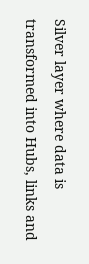Silver layer where data is transformed into Hubs, links and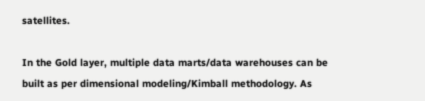satellites.

In the Gold layer, multiple data marts/data warehouses can be built as per dimensional modeling/Kimball methodology. As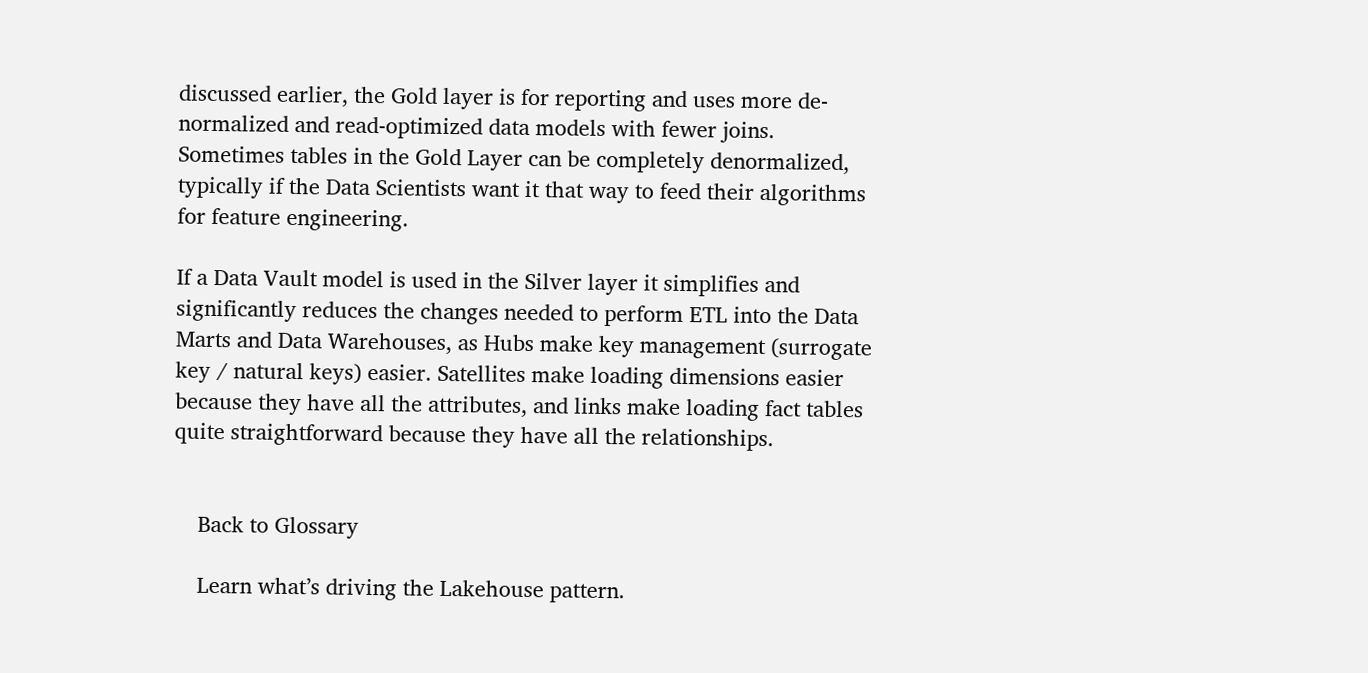discussed earlier, the Gold layer is for reporting and uses more de-normalized and read-optimized data models with fewer joins. Sometimes tables in the Gold Layer can be completely denormalized, typically if the Data Scientists want it that way to feed their algorithms for feature engineering.

If a Data Vault model is used in the Silver layer it simplifies and significantly reduces the changes needed to perform ETL into the Data Marts and Data Warehouses, as Hubs make key management (surrogate key / natural keys) easier. Satellites make loading dimensions easier because they have all the attributes, and links make loading fact tables quite straightforward because they have all the relationships.


    Back to Glossary

    Learn what’s driving the Lakehouse pattern.